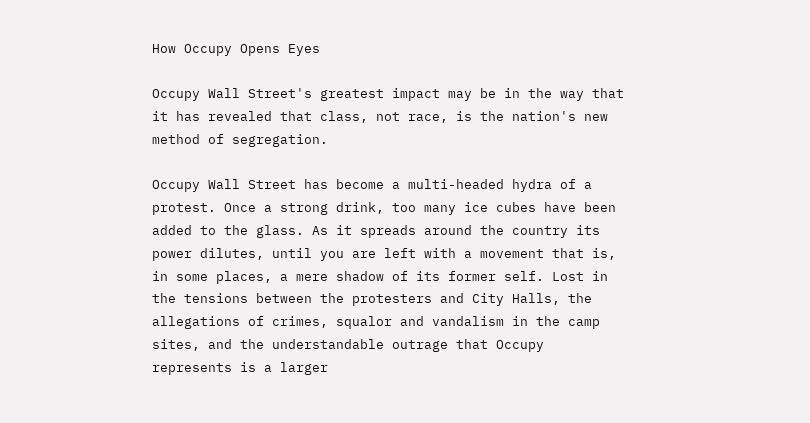How Occupy Opens Eyes

Occupy Wall Street's greatest impact may be in the way that it has revealed that class, not race, is the nation's new method of segregation.

Occupy Wall Street has become a multi-headed hydra of a protest. Once a strong drink, too many ice cubes have been added to the glass. As it spreads around the country its power dilutes, until you are left with a movement that is, in some places, a mere shadow of its former self. Lost in the tensions between the protesters and City Halls, the allegations of crimes, squalor and vandalism in the camp sites, and the understandable outrage that Occupy represents is a larger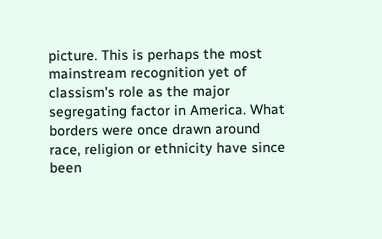picture. This is perhaps the most mainstream recognition yet of classism's role as the major segregating factor in America. What borders were once drawn around race, religion or ethnicity have since been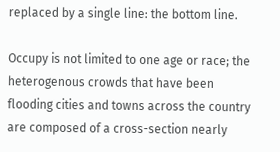replaced by a single line: the bottom line.

Occupy is not limited to one age or race; the heterogenous crowds that have been flooding cities and towns across the country are composed of a cross-section nearly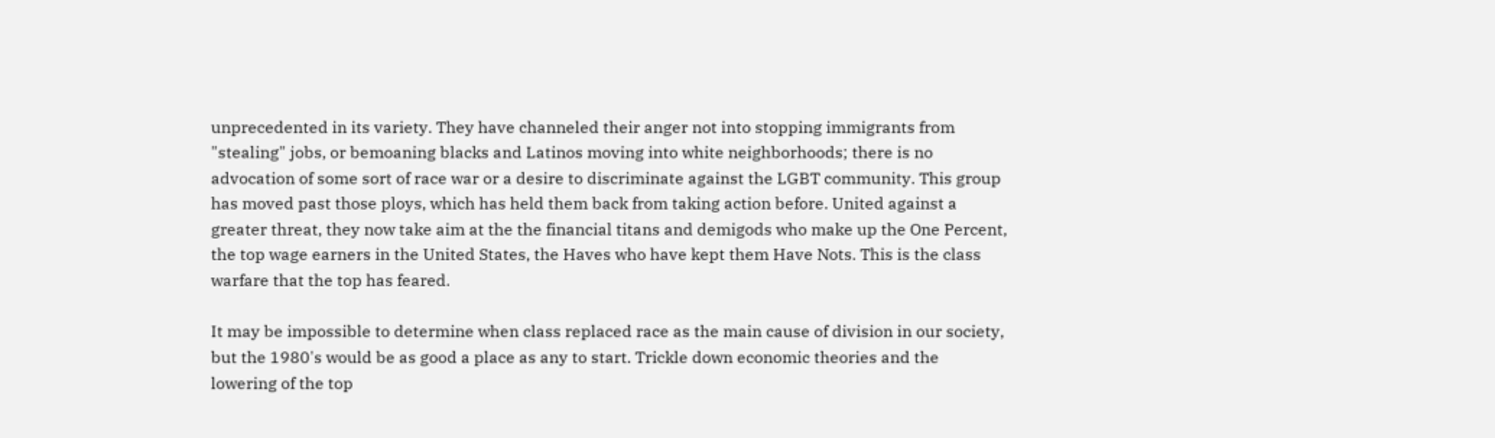unprecedented in its variety. They have channeled their anger not into stopping immigrants from "stealing" jobs, or bemoaning blacks and Latinos moving into white neighborhoods; there is no advocation of some sort of race war or a desire to discriminate against the LGBT community. This group has moved past those ploys, which has held them back from taking action before. United against a greater threat, they now take aim at the the financial titans and demigods who make up the One Percent, the top wage earners in the United States, the Haves who have kept them Have Nots. This is the class warfare that the top has feared.

It may be impossible to determine when class replaced race as the main cause of division in our society, but the 1980's would be as good a place as any to start. Trickle down economic theories and the lowering of the top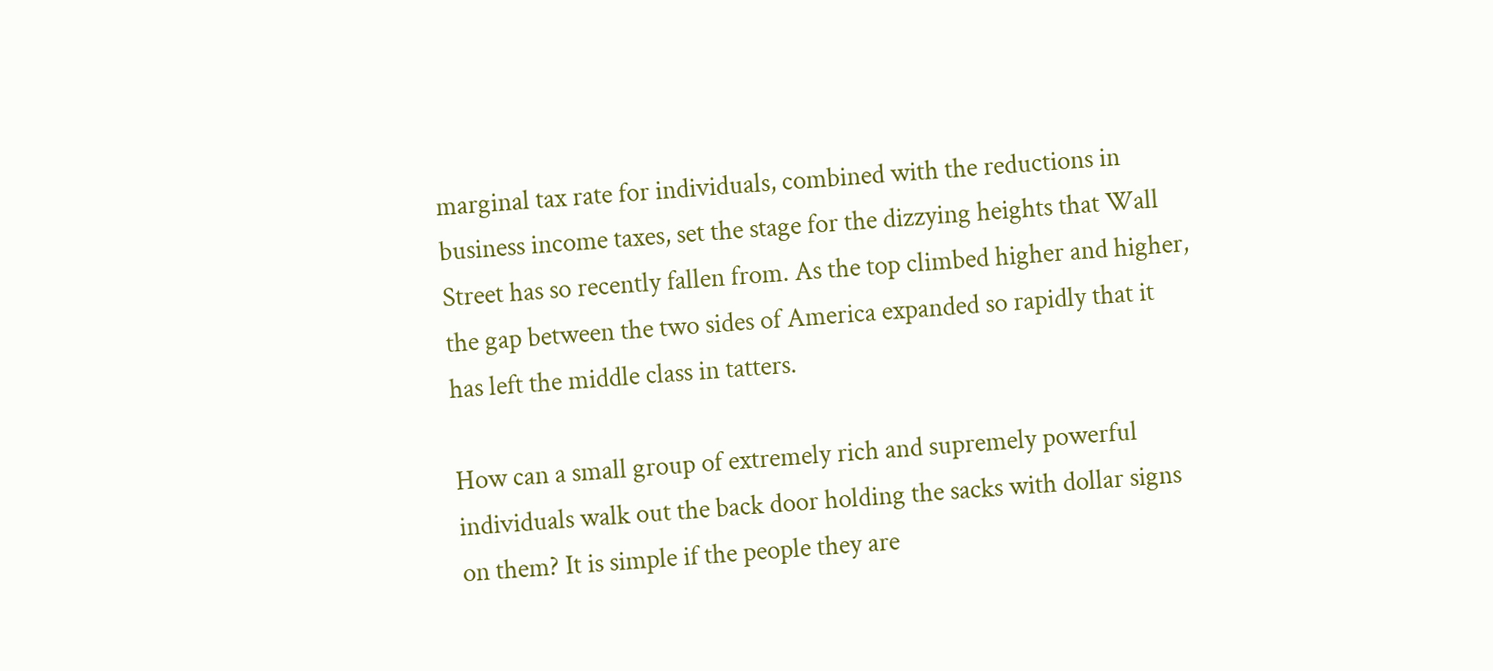marginal tax rate for individuals, combined with the reductions in business income taxes, set the stage for the dizzying heights that Wall Street has so recently fallen from. As the top climbed higher and higher, the gap between the two sides of America expanded so rapidly that it has left the middle class in tatters.

How can a small group of extremely rich and supremely powerful individuals walk out the back door holding the sacks with dollar signs on them? It is simple if the people they are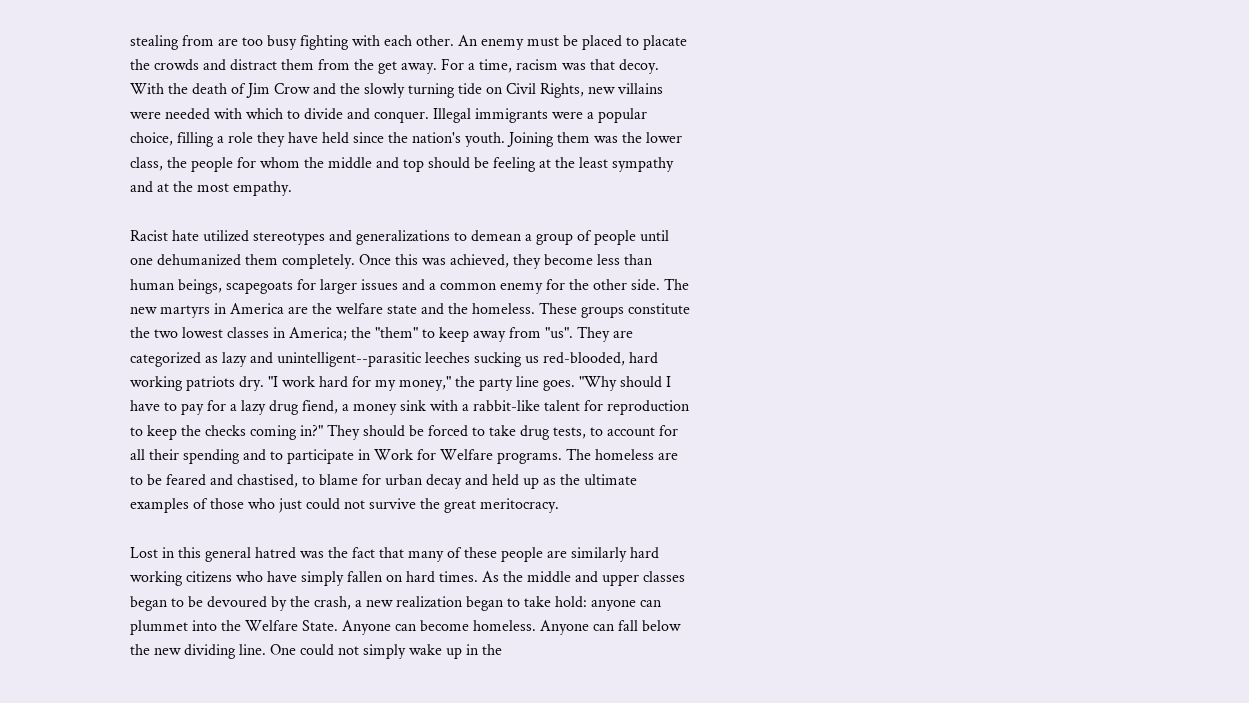stealing from are too busy fighting with each other. An enemy must be placed to placate the crowds and distract them from the get away. For a time, racism was that decoy. With the death of Jim Crow and the slowly turning tide on Civil Rights, new villains were needed with which to divide and conquer. Illegal immigrants were a popular choice, filling a role they have held since the nation's youth. Joining them was the lower class, the people for whom the middle and top should be feeling at the least sympathy and at the most empathy.

Racist hate utilized stereotypes and generalizations to demean a group of people until one dehumanized them completely. Once this was achieved, they become less than human beings, scapegoats for larger issues and a common enemy for the other side. The new martyrs in America are the welfare state and the homeless. These groups constitute the two lowest classes in America; the "them" to keep away from "us". They are categorized as lazy and unintelligent--parasitic leeches sucking us red-blooded, hard working patriots dry. "I work hard for my money," the party line goes. "Why should I have to pay for a lazy drug fiend, a money sink with a rabbit-like talent for reproduction to keep the checks coming in?" They should be forced to take drug tests, to account for all their spending and to participate in Work for Welfare programs. The homeless are to be feared and chastised, to blame for urban decay and held up as the ultimate examples of those who just could not survive the great meritocracy.

Lost in this general hatred was the fact that many of these people are similarly hard working citizens who have simply fallen on hard times. As the middle and upper classes began to be devoured by the crash, a new realization began to take hold: anyone can plummet into the Welfare State. Anyone can become homeless. Anyone can fall below the new dividing line. One could not simply wake up in the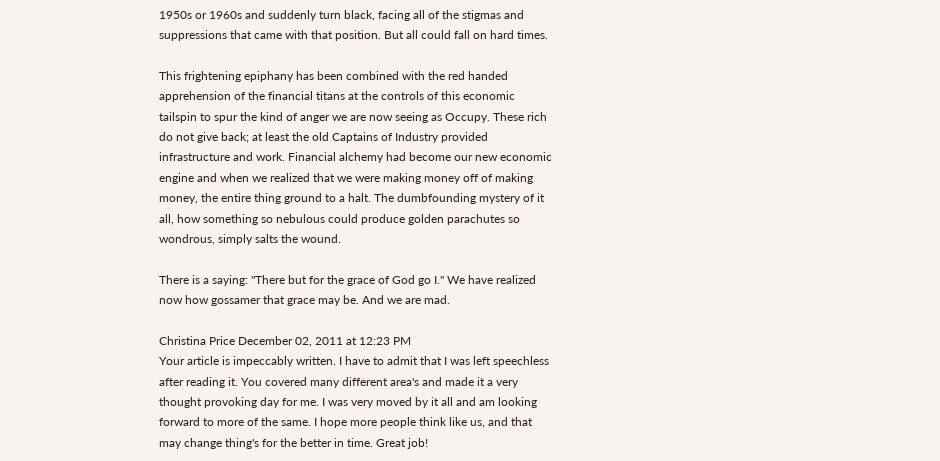1950s or 1960s and suddenly turn black, facing all of the stigmas and suppressions that came with that position. But all could fall on hard times.

This frightening epiphany has been combined with the red handed apprehension of the financial titans at the controls of this economic tailspin to spur the kind of anger we are now seeing as Occupy. These rich do not give back; at least the old Captains of Industry provided infrastructure and work. Financial alchemy had become our new economic engine and when we realized that we were making money off of making money, the entire thing ground to a halt. The dumbfounding mystery of it all, how something so nebulous could produce golden parachutes so wondrous, simply salts the wound.

There is a saying: "There but for the grace of God go I." We have realized now how gossamer that grace may be. And we are mad.

Christina Price December 02, 2011 at 12:23 PM
Your article is impeccably written. I have to admit that I was left speechless after reading it. You covered many different area's and made it a very thought provoking day for me. I was very moved by it all and am looking forward to more of the same. I hope more people think like us, and that may change thing's for the better in time. Great job!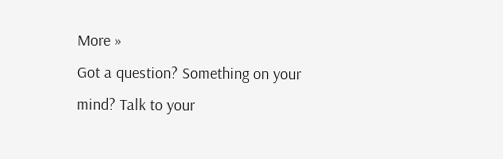More »
Got a question? Something on your mind? Talk to your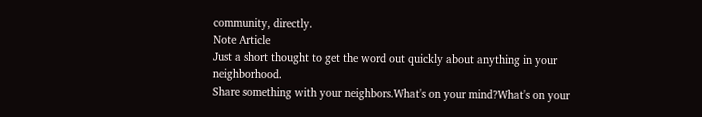community, directly.
Note Article
Just a short thought to get the word out quickly about anything in your neighborhood.
Share something with your neighbors.What's on your mind?What's on your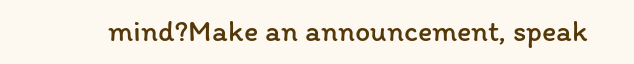mind?Make an announcement, speak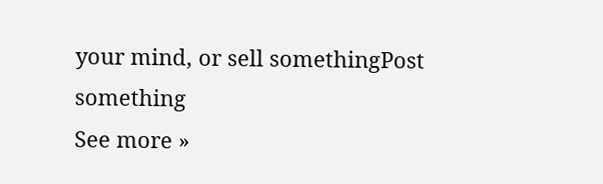your mind, or sell somethingPost something
See more »